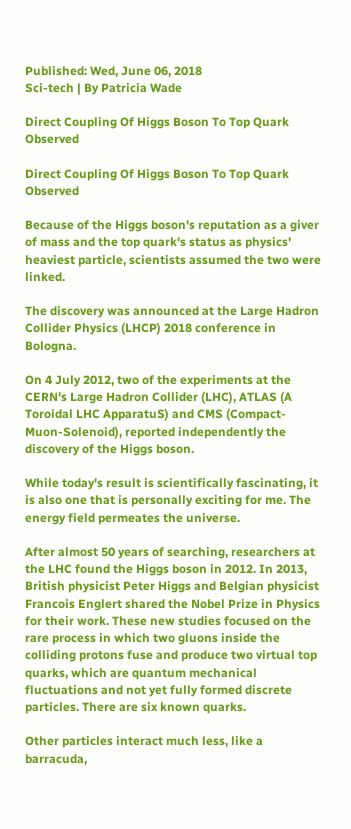Published: Wed, June 06, 2018
Sci-tech | By Patricia Wade

Direct Coupling Of Higgs Boson To Top Quark Observed

Direct Coupling Of Higgs Boson To Top Quark Observed

Because of the Higgs boson's reputation as a giver of mass and the top quark's status as physics' heaviest particle, scientists assumed the two were linked.

The discovery was announced at the Large Hadron Collider Physics (LHCP) 2018 conference in Bologna.

On 4 July 2012, two of the experiments at the CERN's Large Hadron Collider (LHC), ATLAS (A Toroidal LHC ApparatuS) and CMS (Compact-Muon-Solenoid), reported independently the discovery of the Higgs boson.

While today's result is scientifically fascinating, it is also one that is personally exciting for me. The energy field permeates the universe.

After almost 50 years of searching, researchers at the LHC found the Higgs boson in 2012. In 2013, British physicist Peter Higgs and Belgian physicist Francois Englert shared the Nobel Prize in Physics for their work. These new studies focused on the rare process in which two gluons inside the colliding protons fuse and produce two virtual top quarks, which are quantum mechanical fluctuations and not yet fully formed discrete particles. There are six known quarks.

Other particles interact much less, like a barracuda,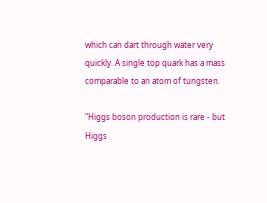which can dart through water very quickly. A single top quark has a mass comparable to an atom of tungsten.

"Higgs boson production is rare - but Higgs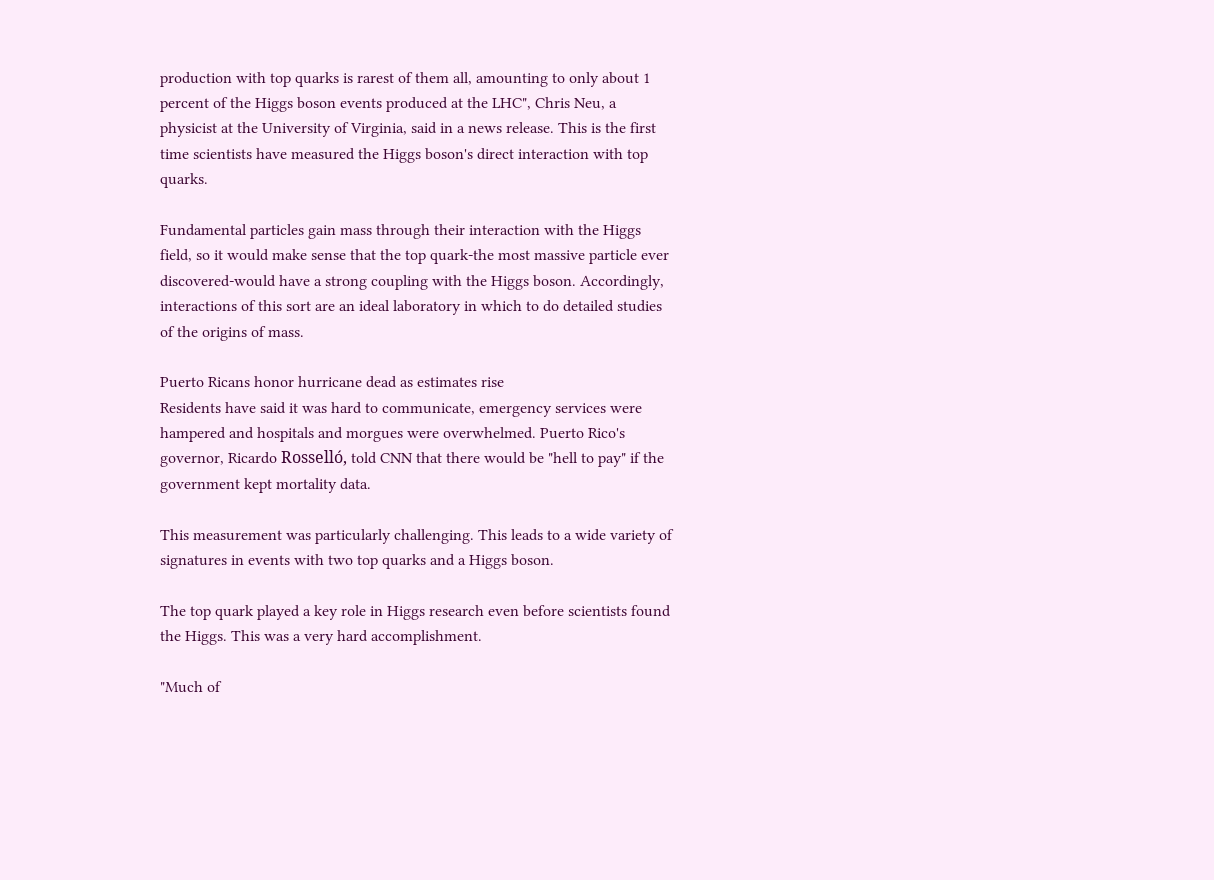production with top quarks is rarest of them all, amounting to only about 1 percent of the Higgs boson events produced at the LHC", Chris Neu, a physicist at the University of Virginia, said in a news release. This is the first time scientists have measured the Higgs boson's direct interaction with top quarks.

Fundamental particles gain mass through their interaction with the Higgs field, so it would make sense that the top quark-the most massive particle ever discovered-would have a strong coupling with the Higgs boson. Accordingly, interactions of this sort are an ideal laboratory in which to do detailed studies of the origins of mass.

Puerto Ricans honor hurricane dead as estimates rise
Residents have said it was hard to communicate, emergency services were hampered and hospitals and morgues were overwhelmed. Puerto Rico's governor, Ricardo Rosselló, told CNN that there would be "hell to pay" if the government kept mortality data.

This measurement was particularly challenging. This leads to a wide variety of signatures in events with two top quarks and a Higgs boson.

The top quark played a key role in Higgs research even before scientists found the Higgs. This was a very hard accomplishment.

"Much of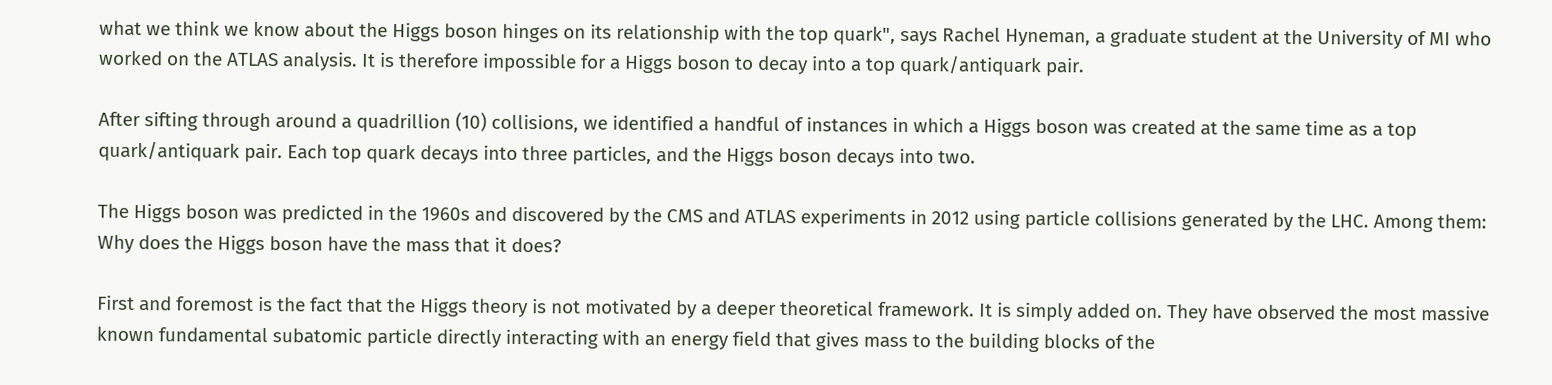what we think we know about the Higgs boson hinges on its relationship with the top quark", says Rachel Hyneman, a graduate student at the University of MI who worked on the ATLAS analysis. It is therefore impossible for a Higgs boson to decay into a top quark/antiquark pair.

After sifting through around a quadrillion (10) collisions, we identified a handful of instances in which a Higgs boson was created at the same time as a top quark/antiquark pair. Each top quark decays into three particles, and the Higgs boson decays into two.

The Higgs boson was predicted in the 1960s and discovered by the CMS and ATLAS experiments in 2012 using particle collisions generated by the LHC. Among them: Why does the Higgs boson have the mass that it does?

First and foremost is the fact that the Higgs theory is not motivated by a deeper theoretical framework. It is simply added on. They have observed the most massive known fundamental subatomic particle directly interacting with an energy field that gives mass to the building blocks of the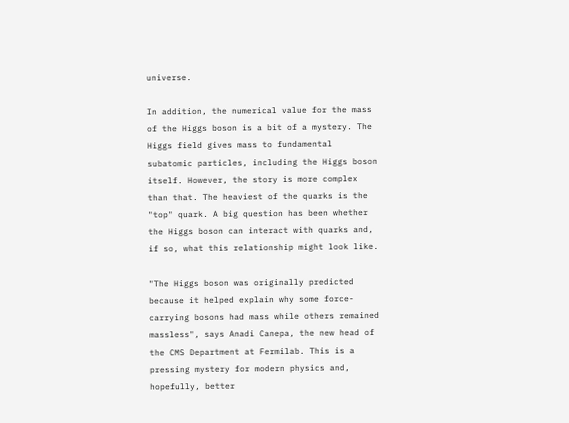universe.

In addition, the numerical value for the mass of the Higgs boson is a bit of a mystery. The Higgs field gives mass to fundamental subatomic particles, including the Higgs boson itself. However, the story is more complex than that. The heaviest of the quarks is the "top" quark. A big question has been whether the Higgs boson can interact with quarks and, if so, what this relationship might look like.

"The Higgs boson was originally predicted because it helped explain why some force-carrying bosons had mass while others remained massless", says Anadi Canepa, the new head of the CMS Department at Fermilab. This is a pressing mystery for modern physics and, hopefully, better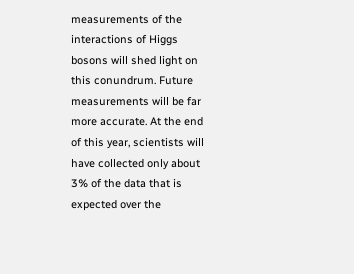measurements of the interactions of Higgs bosons will shed light on this conundrum. Future measurements will be far more accurate. At the end of this year, scientists will have collected only about 3% of the data that is expected over the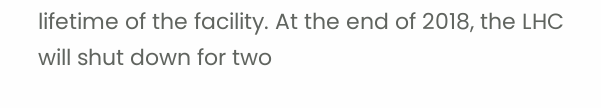lifetime of the facility. At the end of 2018, the LHC will shut down for two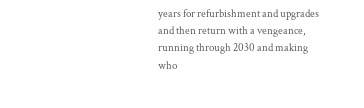years for refurbishment and upgrades and then return with a vengeance, running through 2030 and making who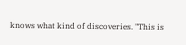knows what kind of discoveries. "This is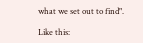what we set out to find".

Like this: